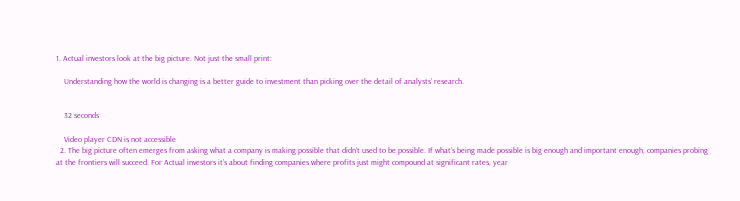1. Actual investors look at the big picture. Not just the small print:

    Understanding how the world is changing is a better guide to investment than picking over the detail of analysts’ research.


    32 seconds

    Video player CDN is not accessible
  2. The big picture often emerges from asking what a company is making possible that didn’t used to be possible. If what’s being made possible is big enough and important enough, companies probing at the frontiers will succeed. For Actual investors it’s about finding companies where profits just might compound at significant rates, year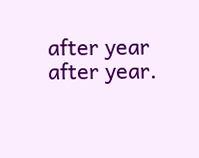after year after year.